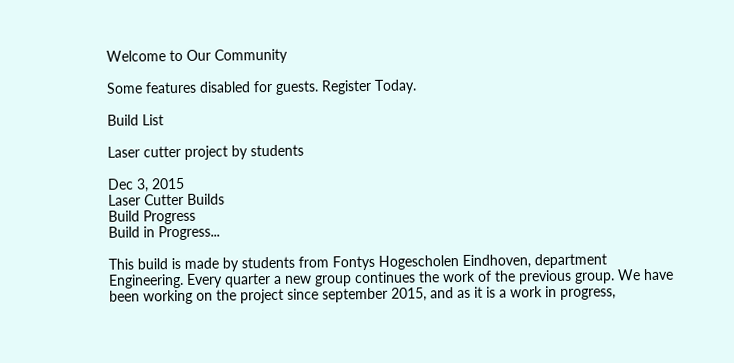Welcome to Our Community

Some features disabled for guests. Register Today.

Build List

Laser cutter project by students

Dec 3, 2015
Laser Cutter Builds
Build Progress
Build in Progress...

This build is made by students from Fontys Hogescholen Eindhoven, department Engineering. Every quarter a new group continues the work of the previous group. We have been working on the project since september 2015, and as it is a work in progress,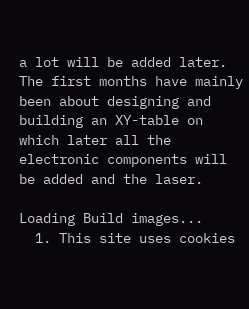a lot will be added later. The first months have mainly been about designing and building an XY-table on which later all the electronic components will be added and the laser.

Loading Build images...
  1. This site uses cookies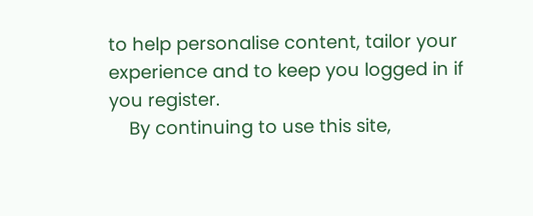to help personalise content, tailor your experience and to keep you logged in if you register.
    By continuing to use this site,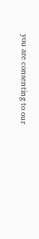you are consenting to our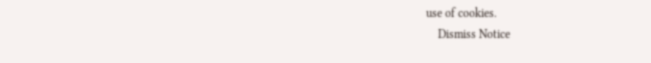use of cookies.
    Dismiss Notice